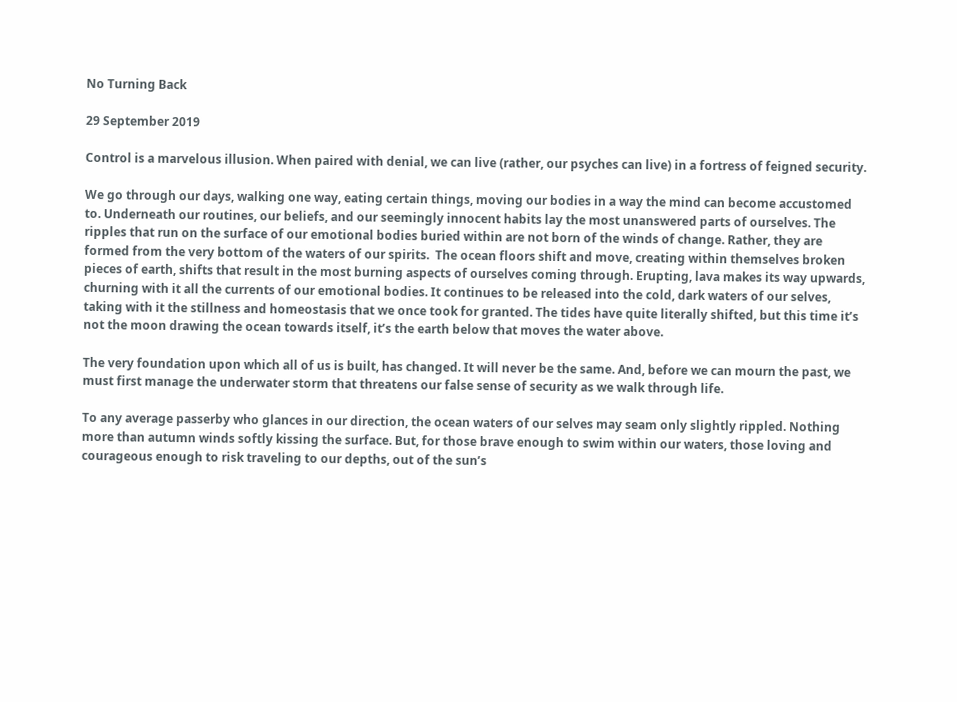No Turning Back

29 September 2019

Control is a marvelous illusion. When paired with denial, we can live (rather, our psyches can live) in a fortress of feigned security.

We go through our days, walking one way, eating certain things, moving our bodies in a way the mind can become accustomed to. Underneath our routines, our beliefs, and our seemingly innocent habits lay the most unanswered parts of ourselves. The ripples that run on the surface of our emotional bodies buried within are not born of the winds of change. Rather, they are formed from the very bottom of the waters of our spirits.  The ocean floors shift and move, creating within themselves broken pieces of earth, shifts that result in the most burning aspects of ourselves coming through. Erupting, lava makes its way upwards, churning with it all the currents of our emotional bodies. It continues to be released into the cold, dark waters of our selves, taking with it the stillness and homeostasis that we once took for granted. The tides have quite literally shifted, but this time it’s not the moon drawing the ocean towards itself, it’s the earth below that moves the water above.

The very foundation upon which all of us is built, has changed. It will never be the same. And, before we can mourn the past, we must first manage the underwater storm that threatens our false sense of security as we walk through life.

To any average passerby who glances in our direction, the ocean waters of our selves may seam only slightly rippled. Nothing more than autumn winds softly kissing the surface. But, for those brave enough to swim within our waters, those loving and courageous enough to risk traveling to our depths, out of the sun’s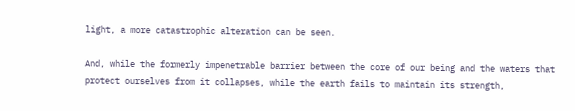light, a more catastrophic alteration can be seen.

And, while the formerly impenetrable barrier between the core of our being and the waters that protect ourselves from it collapses, while the earth fails to maintain its strength,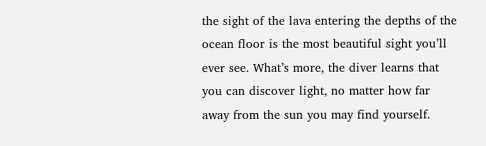the sight of the lava entering the depths of the ocean floor is the most beautiful sight you’ll ever see. What’s more, the diver learns that you can discover light, no matter how far away from the sun you may find yourself.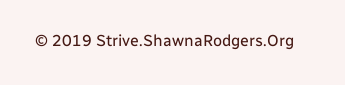© 2019 Strive.ShawnaRodgers.Org